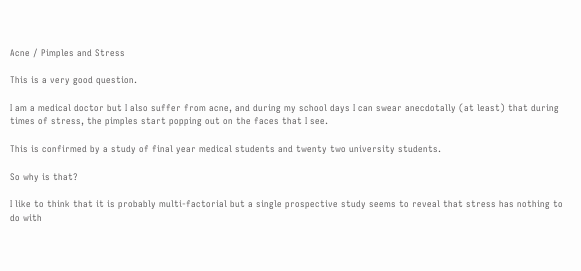Acne / Pimples and Stress

This is a very good question.

I am a medical doctor but I also suffer from acne, and during my school days I can swear anecdotally (at least) that during times of stress, the pimples start popping out on the faces that I see.

This is confirmed by a study of final year medical students and twenty two university students.

So why is that?

I like to think that it is probably multi-factorial but a single prospective study seems to reveal that stress has nothing to do with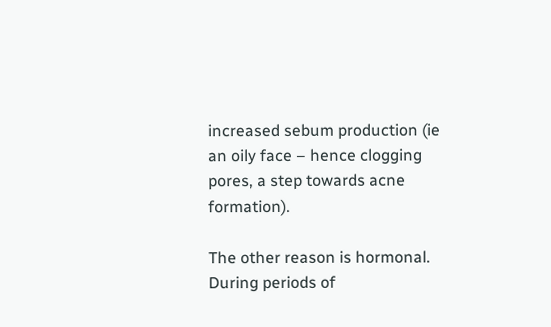increased sebum production (ie an oily face – hence clogging pores, a step towards acne formation).

The other reason is hormonal. During periods of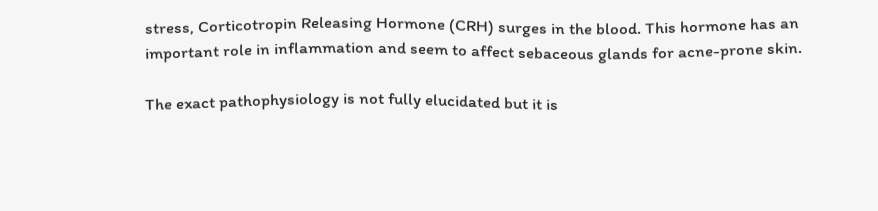stress, Corticotropin Releasing Hormone (CRH) surges in the blood. This hormone has an important role in inflammation and seem to affect sebaceous glands for acne-prone skin.

The exact pathophysiology is not fully elucidated but it is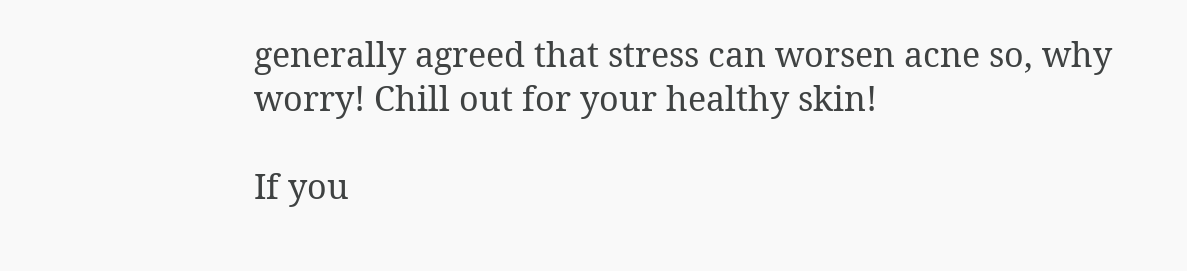generally agreed that stress can worsen acne so, why worry! Chill out for your healthy skin!

If you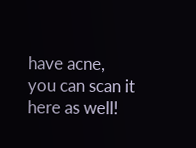have acne, you can scan it here as well!